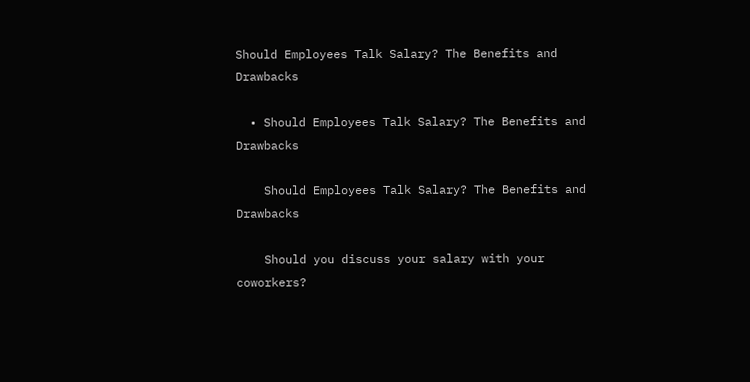Should Employees Talk Salary? The Benefits and Drawbacks

  • Should Employees Talk Salary? The Benefits and Drawbacks

    Should Employees Talk Salary? The Benefits and Drawbacks

    Should you discuss your salary with your coworkers?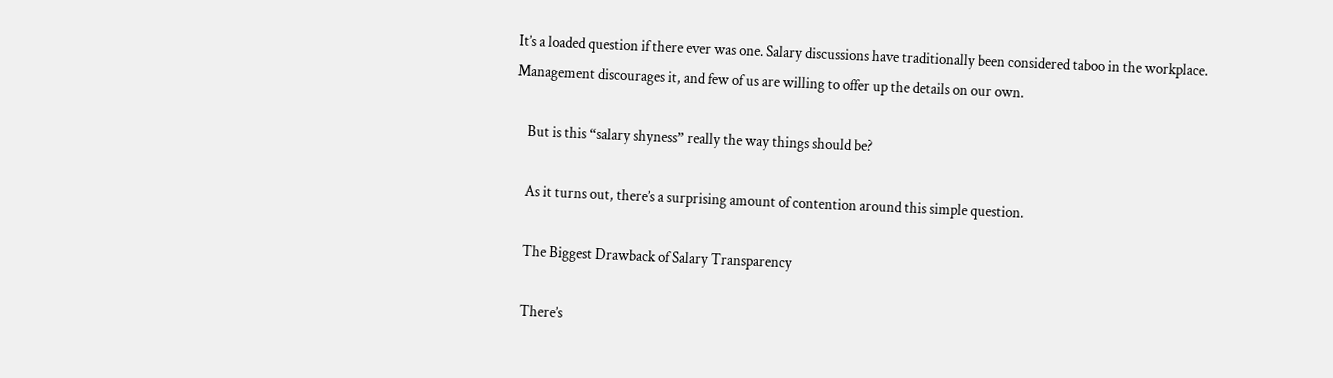It’s a loaded question if there ever was one. Salary discussions have traditionally been considered taboo in the workplace. Management discourages it, and few of us are willing to offer up the details on our own.

    But is this “salary shyness” really the way things should be?

    As it turns out, there’s a surprising amount of contention around this simple question.

    The Biggest Drawback of Salary Transparency

    There’s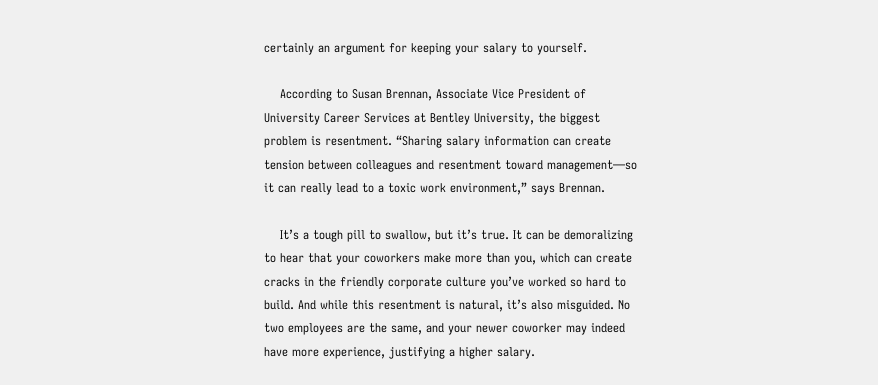certainly an argument for keeping your salary to yourself.

    According to Susan Brennan, Associate Vice President of University Career Services at Bentley University, the biggest problem is resentment. “Sharing salary information can create tension between colleagues and resentment toward management—so it can really lead to a toxic work environment,” says Brennan.

    It’s a tough pill to swallow, but it’s true. It can be demoralizing to hear that your coworkers make more than you, which can create cracks in the friendly corporate culture you’ve worked so hard to build. And while this resentment is natural, it’s also misguided. No two employees are the same, and your newer coworker may indeed have more experience, justifying a higher salary.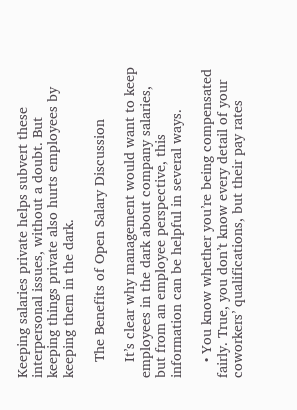Keeping salaries private helps subvert these interpersonal issues, without a doubt. But keeping things private also hurts employees by keeping them in the dark.

    The Benefits of Open Salary Discussion

    It’s clear why management would want to keep employees in the dark about company salaries, but from an employee perspective, this information can be helpful in several ways.

    • You know whether you’re being compensated fairly. True, you don’t know every detail of your coworkers’ qualifications, but their pay rates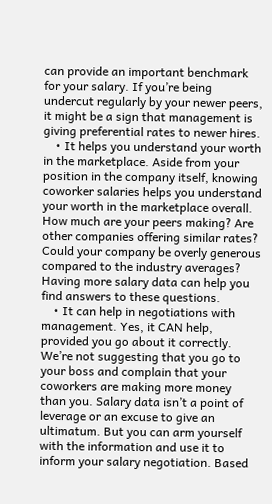can provide an important benchmark for your salary. If you’re being undercut regularly by your newer peers, it might be a sign that management is giving preferential rates to newer hires.
    • It helps you understand your worth in the marketplace. Aside from your position in the company itself, knowing coworker salaries helps you understand your worth in the marketplace overall. How much are your peers making? Are other companies offering similar rates? Could your company be overly generous compared to the industry averages? Having more salary data can help you find answers to these questions.
    • It can help in negotiations with management. Yes, it CAN help, provided you go about it correctly. We’re not suggesting that you go to your boss and complain that your coworkers are making more money than you. Salary data isn’t a point of leverage or an excuse to give an ultimatum. But you can arm yourself with the information and use it to inform your salary negotiation. Based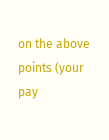on the above points (your pay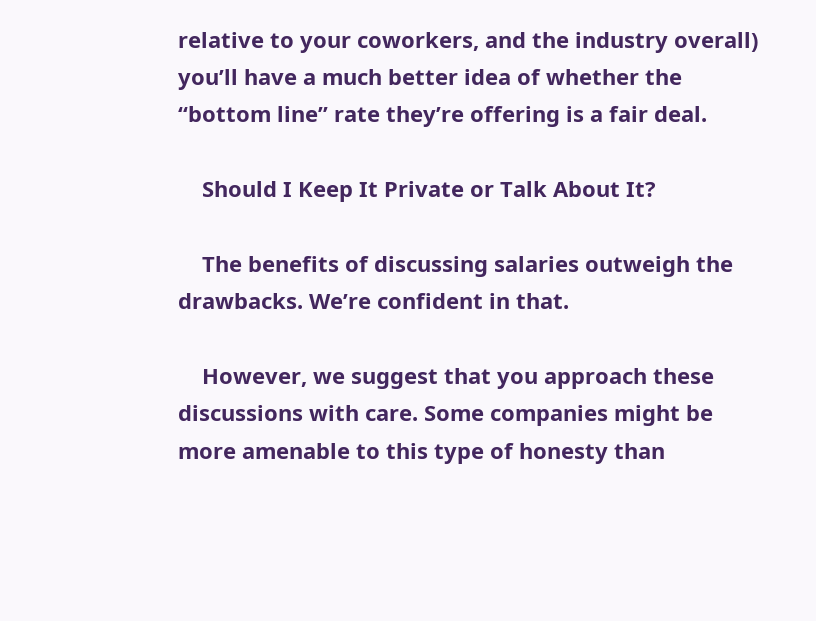relative to your coworkers, and the industry overall) you’ll have a much better idea of whether the “bottom line” rate they’re offering is a fair deal.

    Should I Keep It Private or Talk About It?

    The benefits of discussing salaries outweigh the drawbacks. We’re confident in that.

    However, we suggest that you approach these discussions with care. Some companies might be more amenable to this type of honesty than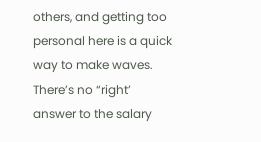others, and getting too personal here is a quick way to make waves. There’s no “right’ answer to the salary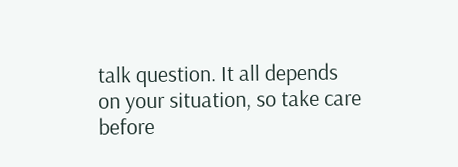talk question. It all depends on your situation, so take care before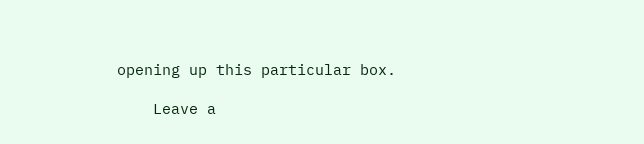opening up this particular box.

    Leave a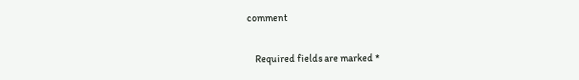comment

    Required fields are marked *